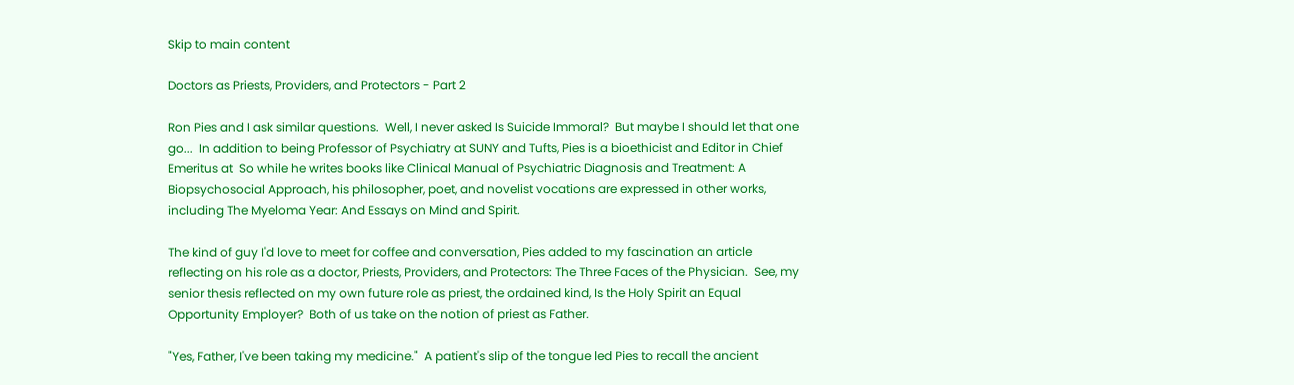Skip to main content

Doctors as Priests, Providers, and Protectors - Part 2

Ron Pies and I ask similar questions.  Well, I never asked Is Suicide Immoral?  But maybe I should let that one go...  In addition to being Professor of Psychiatry at SUNY and Tufts, Pies is a bioethicist and Editor in Chief Emeritus at  So while he writes books like Clinical Manual of Psychiatric Diagnosis and Treatment: A Biopsychosocial Approach, his philosopher, poet, and novelist vocations are expressed in other works, including The Myeloma Year: And Essays on Mind and Spirit.

The kind of guy I'd love to meet for coffee and conversation, Pies added to my fascination an article reflecting on his role as a doctor, Priests, Providers, and Protectors: The Three Faces of the Physician.  See, my senior thesis reflected on my own future role as priest, the ordained kind, Is the Holy Spirit an Equal Opportunity Employer?  Both of us take on the notion of priest as Father.

"Yes, Father, I've been taking my medicine."  A patient's slip of the tongue led Pies to recall the ancient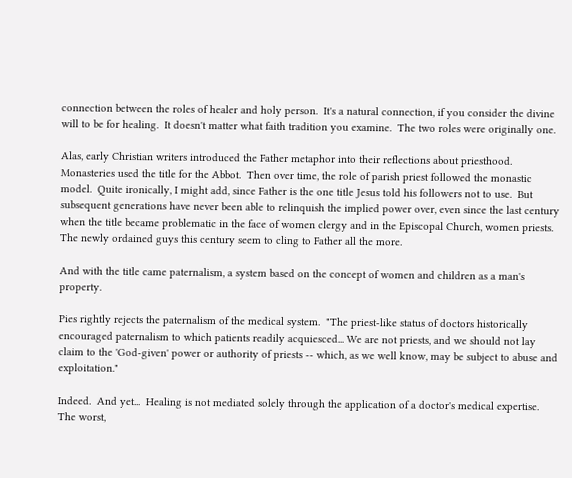connection between the roles of healer and holy person.  It's a natural connection, if you consider the divine will to be for healing.  It doesn't matter what faith tradition you examine.  The two roles were originally one.

Alas, early Christian writers introduced the Father metaphor into their reflections about priesthood.  Monasteries used the title for the Abbot.  Then over time, the role of parish priest followed the monastic model.  Quite ironically, I might add, since Father is the one title Jesus told his followers not to use.  But subsequent generations have never been able to relinquish the implied power over, even since the last century when the title became problematic in the face of women clergy and in the Episcopal Church, women priests.  The newly ordained guys this century seem to cling to Father all the more.

And with the title came paternalism, a system based on the concept of women and children as a man's property.

Pies rightly rejects the paternalism of the medical system.  "The priest-like status of doctors historically encouraged paternalism to which patients readily acquiesced... We are not priests, and we should not lay claim to the 'God-given' power or authority of priests -- which, as we well know, may be subject to abuse and exploitation."

Indeed.  And yet...  Healing is not mediated solely through the application of a doctor's medical expertise.  The worst,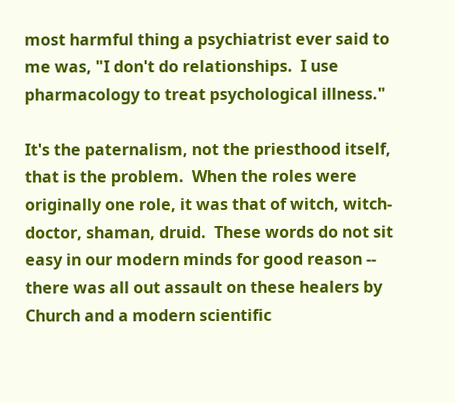most harmful thing a psychiatrist ever said to me was, "I don't do relationships.  I use pharmacology to treat psychological illness."

It's the paternalism, not the priesthood itself, that is the problem.  When the roles were originally one role, it was that of witch, witch-doctor, shaman, druid.  These words do not sit easy in our modern minds for good reason -- there was all out assault on these healers by Church and a modern scientific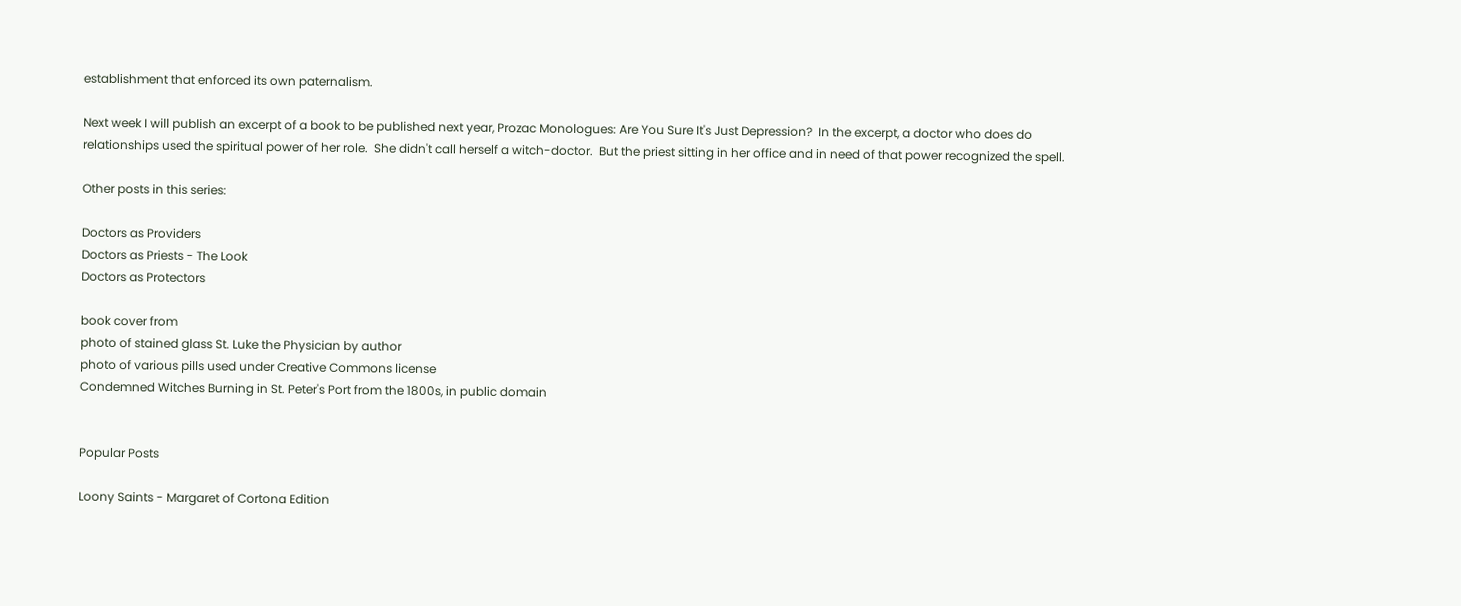establishment that enforced its own paternalism.

Next week I will publish an excerpt of a book to be published next year, Prozac Monologues: Are You Sure It's Just Depression?  In the excerpt, a doctor who does do relationships used the spiritual power of her role.  She didn't call herself a witch-doctor.  But the priest sitting in her office and in need of that power recognized the spell.

Other posts in this series:

Doctors as Providers
Doctors as Priests - The Look
Doctors as Protectors

book cover from
photo of stained glass St. Luke the Physician by author
photo of various pills used under Creative Commons license
Condemned Witches Burning in St. Peter's Port from the 1800s, in public domain


Popular Posts

Loony Saints - Margaret of Cortona Edition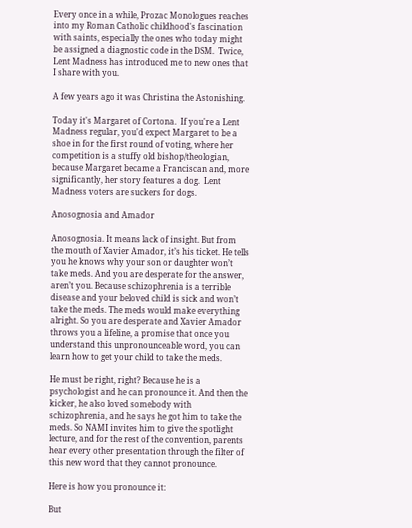Every once in a while, Prozac Monologues reaches into my Roman Catholic childhood's fascination with saints, especially the ones who today might be assigned a diagnostic code in the DSM.  Twice, Lent Madness has introduced me to new ones that I share with you.

A few years ago it was Christina the Astonishing.

Today it's Margaret of Cortona.  If you're a Lent Madness regular, you'd expect Margaret to be a shoe in for the first round of voting, where her competition is a stuffy old bishop/theologian, because Margaret became a Franciscan and, more significantly, her story features a dog.  Lent Madness voters are suckers for dogs.

Anosognosia and Amador

Anosognosia. It means lack of insight. But from the mouth of Xavier Amador, it’s his ticket. He tells you he knows why your son or daughter won’t take meds. And you are desperate for the answer, aren’t you. Because schizophrenia is a terrible disease and your beloved child is sick and won’t take the meds. The meds would make everything alright. So you are desperate and Xavier Amador throws you a lifeline, a promise that once you understand this unpronounceable word, you can learn how to get your child to take the meds.

He must be right, right? Because he is a psychologist and he can pronounce it. And then the kicker, he also loved somebody with schizophrenia, and he says he got him to take the meds. So NAMI invites him to give the spotlight lecture, and for the rest of the convention, parents hear every other presentation through the filter of this new word that they cannot pronounce.

Here is how you pronounce it:

But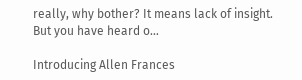really, why bother? It means lack of insight. But you have heard o…

Introducing Allen Frances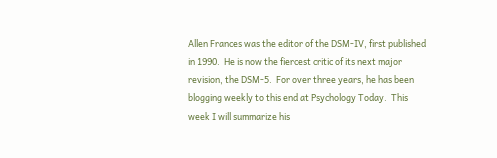Allen Frances was the editor of the DSM-IV, first published in 1990.  He is now the fiercest critic of its next major revision, the DSM-5.  For over three years, he has been blogging weekly to this end at Psychology Today.  This week I will summarize his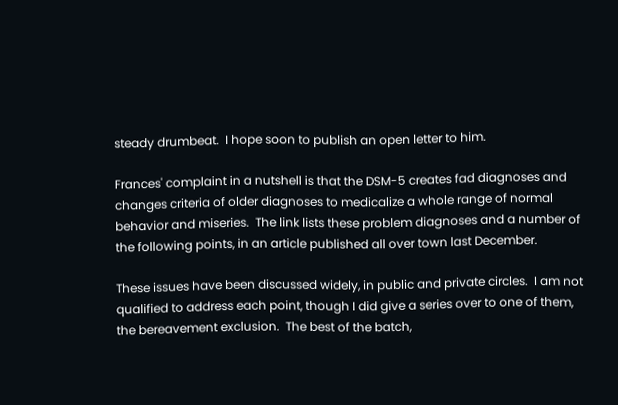steady drumbeat.  I hope soon to publish an open letter to him.

Frances' complaint in a nutshell is that the DSM-5 creates fad diagnoses and changes criteria of older diagnoses to medicalize a whole range of normal behavior and miseries.  The link lists these problem diagnoses and a number of the following points, in an article published all over town last December.

These issues have been discussed widely, in public and private circles.  I am not qualified to address each point, though I did give a series over to one of them, the bereavement exclusion.  The best of the batch,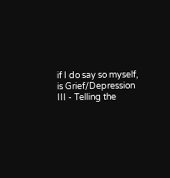if I do say so myself, is Grief/Depression III - Telling the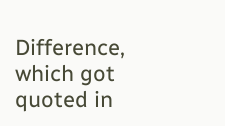Difference, which got quoted in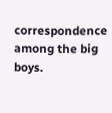correspondence among the big boys.